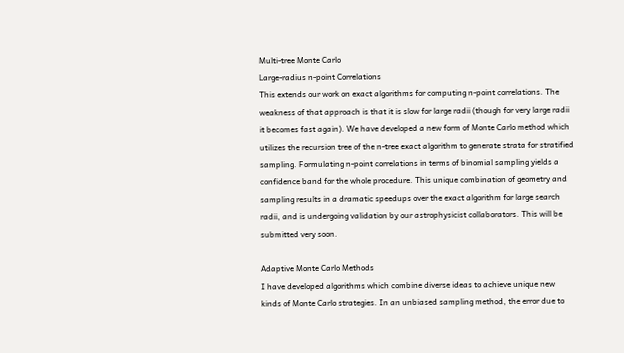Multi-tree Monte Carlo
Large-radius n-point Correlations
This extends our work on exact algorithms for computing n-point correlations. The weakness of that approach is that it is slow for large radii (though for very large radii it becomes fast again). We have developed a new form of Monte Carlo method which utilizes the recursion tree of the n-tree exact algorithm to generate strata for stratified sampling. Formulating n-point correlations in terms of binomial sampling yields a confidence band for the whole procedure. This unique combination of geometry and sampling results in a dramatic speedups over the exact algorithm for large search radii, and is undergoing validation by our astrophysicist collaborators. This will be submitted very soon.

Adaptive Monte Carlo Methods
I have developed algorithms which combine diverse ideas to achieve unique new kinds of Monte Carlo strategies. In an unbiased sampling method, the error due to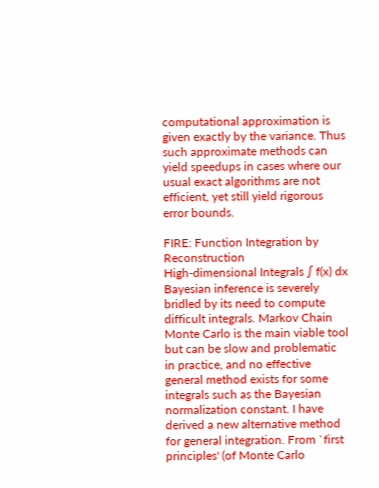computational approximation is given exactly by the variance. Thus such approximate methods can yield speedups in cases where our usual exact algorithms are not efficient, yet still yield rigorous error bounds.

FIRE: Function Integration by Reconstruction
High-dimensional Integrals ∫ f(x) dx
Bayesian inference is severely bridled by its need to compute difficult integrals. Markov Chain Monte Carlo is the main viable tool but can be slow and problematic in practice, and no effective general method exists for some integrals such as the Bayesian normalization constant. I have derived a new alternative method for general integration. From `first principles' (of Monte Carlo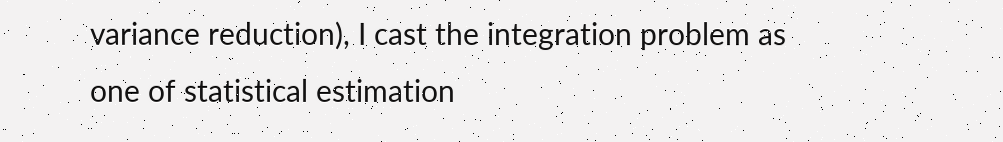variance reduction), I cast the integration problem as one of statistical estimation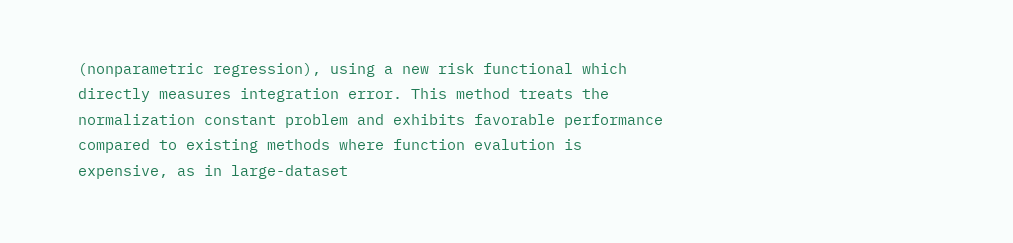(nonparametric regression), using a new risk functional which directly measures integration error. This method treats the normalization constant problem and exhibits favorable performance compared to existing methods where function evalution is expensive, as in large-dataset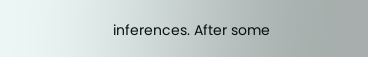inferences. After some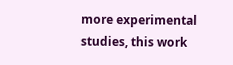more experimental studies, this work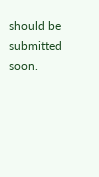should be submitted soon.